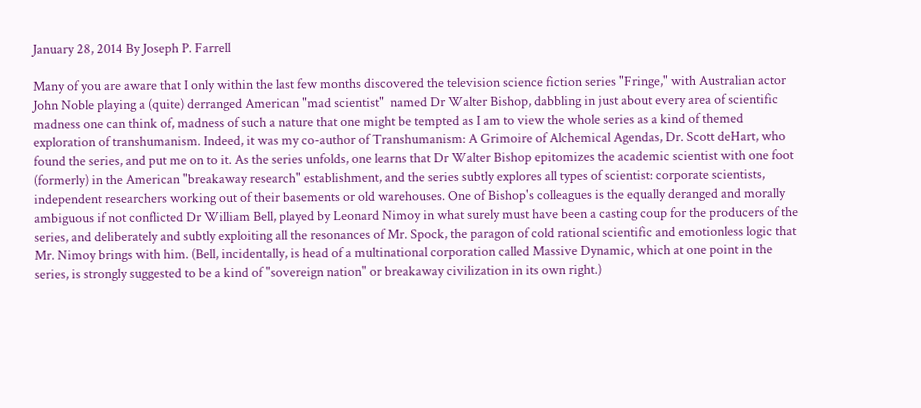January 28, 2014 By Joseph P. Farrell

Many of you are aware that I only within the last few months discovered the television science fiction series "Fringe," with Australian actor John Noble playing a (quite) derranged American "mad scientist"  named Dr Walter Bishop, dabbling in just about every area of scientific madness one can think of, madness of such a nature that one might be tempted as I am to view the whole series as a kind of themed exploration of transhumanism. Indeed, it was my co-author of Transhumanism: A Grimoire of Alchemical Agendas, Dr. Scott deHart, who found the series, and put me on to it. As the series unfolds, one learns that Dr Walter Bishop epitomizes the academic scientist with one foot (formerly) in the American "breakaway research" establishment, and the series subtly explores all types of scientist: corporate scientists, independent researchers working out of their basements or old warehouses. One of Bishop's colleagues is the equally deranged and morally ambiguous if not conflicted Dr William Bell, played by Leonard Nimoy in what surely must have been a casting coup for the producers of the series, and deliberately and subtly exploiting all the resonances of Mr. Spock, the paragon of cold rational scientific and emotionless logic that Mr. Nimoy brings with him. (Bell, incidentally, is head of a multinational corporation called Massive Dynamic, which at one point in the series, is strongly suggested to be a kind of "sovereign nation" or breakaway civilization in its own right.)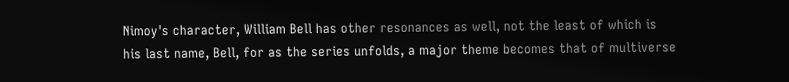Nimoy's character, William Bell has other resonances as well, not the least of which is his last name, Bell, for as the series unfolds, a major theme becomes that of multiverse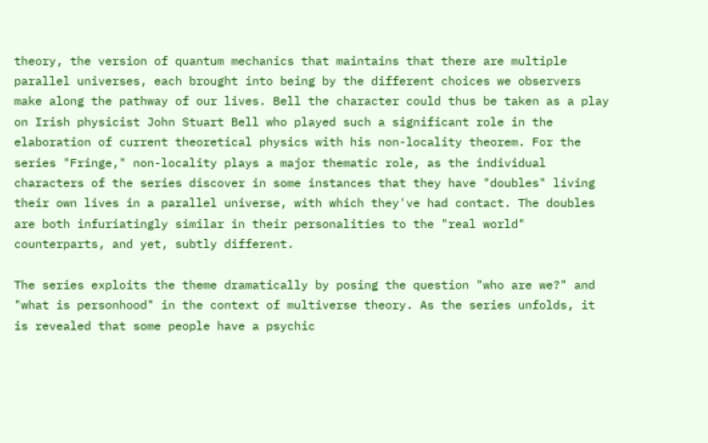theory, the version of quantum mechanics that maintains that there are multiple parallel universes, each brought into being by the different choices we observers make along the pathway of our lives. Bell the character could thus be taken as a play on Irish physicist John Stuart Bell who played such a significant role in the elaboration of current theoretical physics with his non-locality theorem. For the series "Fringe," non-locality plays a major thematic role, as the individual characters of the series discover in some instances that they have "doubles" living their own lives in a parallel universe, with which they've had contact. The doubles are both infuriatingly similar in their personalities to the "real world" counterparts, and yet, subtly different.

The series exploits the theme dramatically by posing the question "who are we?" and "what is personhood" in the context of multiverse theory. As the series unfolds, it is revealed that some people have a psychic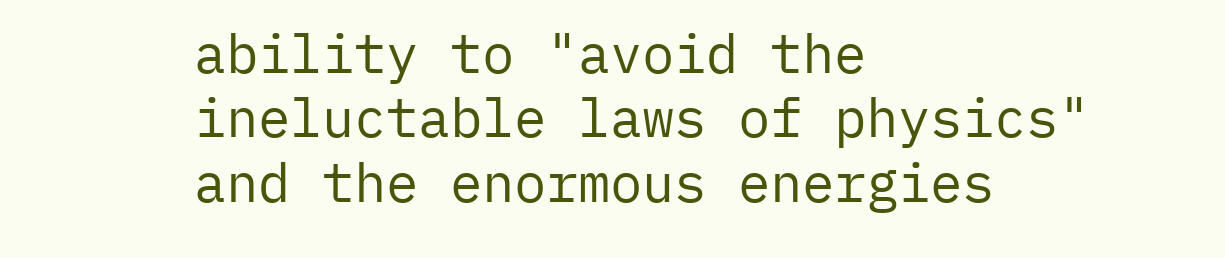ability to "avoid the ineluctable laws of physics" and the enormous energies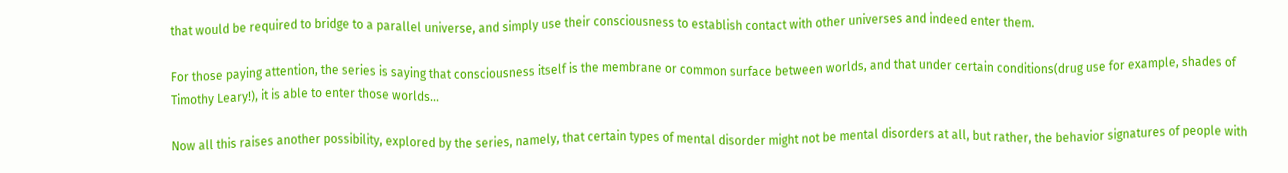that would be required to bridge to a parallel universe, and simply use their consciousness to establish contact with other universes and indeed enter them.

For those paying attention, the series is saying that consciousness itself is the membrane or common surface between worlds, and that under certain conditions(drug use for example, shades of Timothy Leary!), it is able to enter those worlds...

Now all this raises another possibility, explored by the series, namely, that certain types of mental disorder might not be mental disorders at all, but rather, the behavior signatures of people with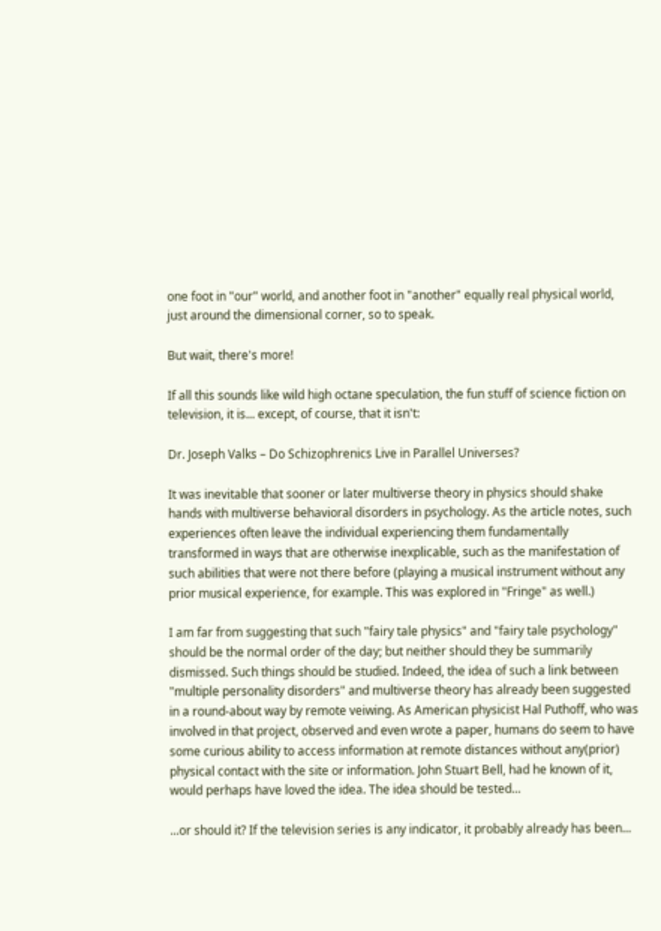one foot in "our" world, and another foot in "another" equally real physical world, just around the dimensional corner, so to speak.

But wait, there's more!

If all this sounds like wild high octane speculation, the fun stuff of science fiction on television, it is... except, of course, that it isn't:

Dr. Joseph Valks – Do Schizophrenics Live in Parallel Universes?

It was inevitable that sooner or later multiverse theory in physics should shake hands with multiverse behavioral disorders in psychology. As the article notes, such experiences often leave the individual experiencing them fundamentally transformed in ways that are otherwise inexplicable, such as the manifestation of such abilities that were not there before (playing a musical instrument without any prior musical experience, for example. This was explored in "Fringe" as well.)

I am far from suggesting that such "fairy tale physics" and "fairy tale psychology" should be the normal order of the day; but neither should they be summarily dismissed. Such things should be studied. Indeed, the idea of such a link between "multiple personality disorders" and multiverse theory has already been suggested in a round-about way by remote veiwing. As American physicist Hal Puthoff, who was involved in that project, observed and even wrote a paper, humans do seem to have some curious ability to access information at remote distances without any(prior) physical contact with the site or information. John Stuart Bell, had he known of it, would perhaps have loved the idea. The idea should be tested...

...or should it? If the television series is any indicator, it probably already has been...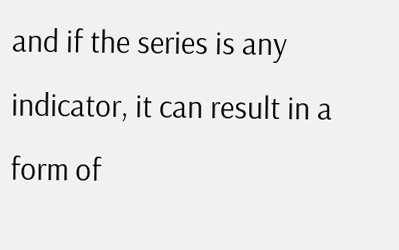and if the series is any indicator, it can result in a form of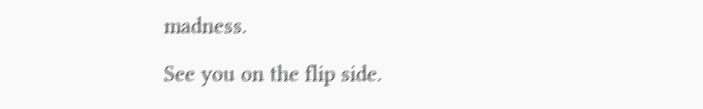madness.

See you on the flip side.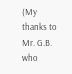(My thanks to Mr. G.B. who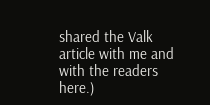shared the Valk article with me and with the readers here.)